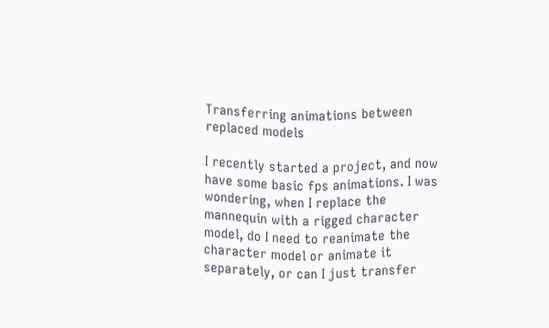Transferring animations between replaced models

I recently started a project, and now have some basic fps animations. I was wondering, when I replace the mannequin with a rigged character model, do I need to reanimate the character model or animate it separately, or can I just transfer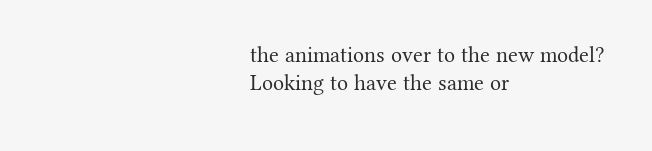the animations over to the new model? Looking to have the same or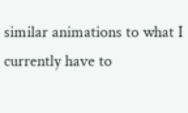similar animations to what I currently have to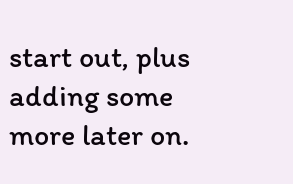start out, plus adding some more later on.